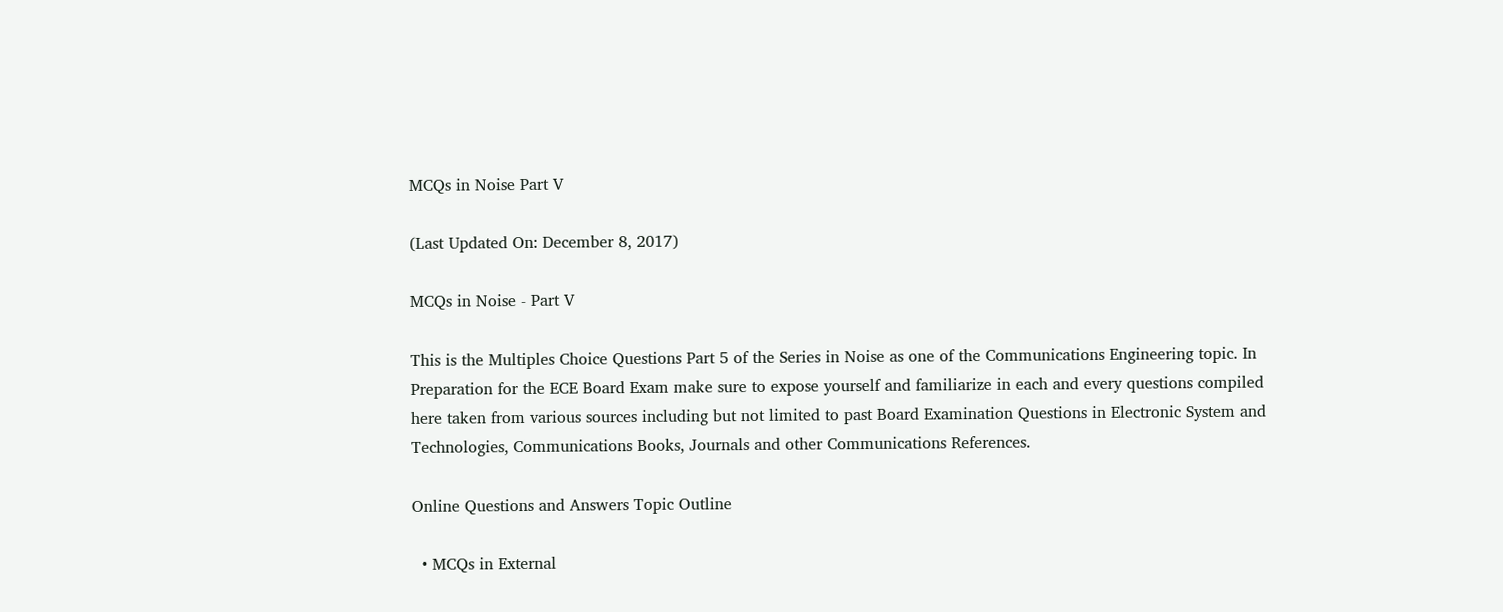MCQs in Noise Part V

(Last Updated On: December 8, 2017)

MCQs in Noise - Part V

This is the Multiples Choice Questions Part 5 of the Series in Noise as one of the Communications Engineering topic. In Preparation for the ECE Board Exam make sure to expose yourself and familiarize in each and every questions compiled here taken from various sources including but not limited to past Board Examination Questions in Electronic System and Technologies, Communications Books, Journals and other Communications References.

Online Questions and Answers Topic Outline

  • MCQs in External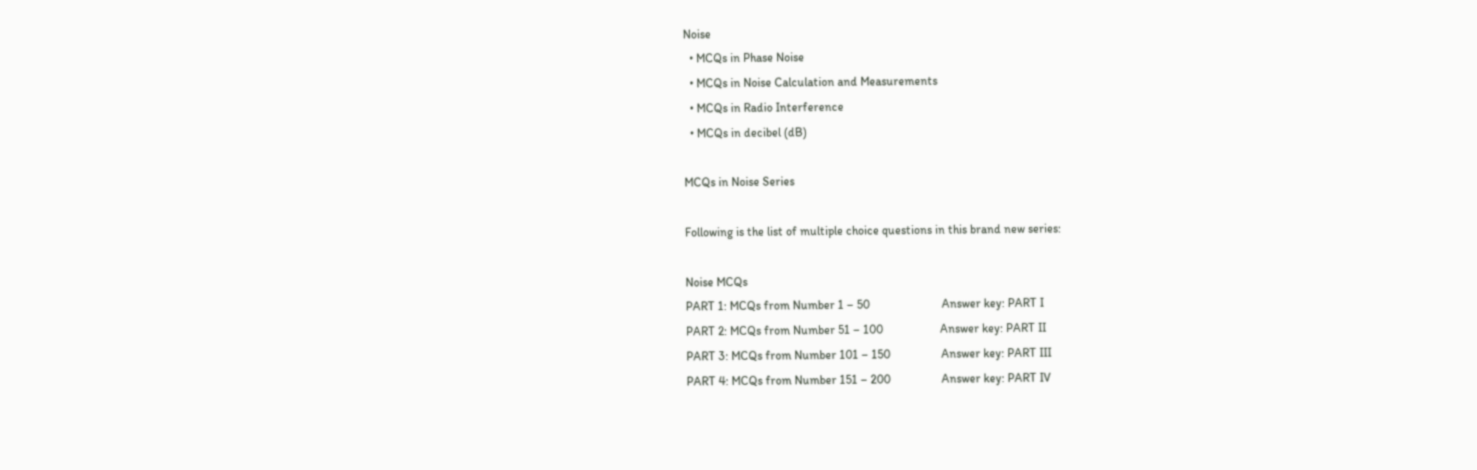Noise
  • MCQs in Phase Noise
  • MCQs in Noise Calculation and Measurements
  • MCQs in Radio Interference
  • MCQs in decibel (dB)

MCQs in Noise Series

Following is the list of multiple choice questions in this brand new series:

Noise MCQs
PART 1: MCQs from Number 1 – 50                        Answer key: PART I
PART 2: MCQs from Number 51 – 100                   Answer key: PART II
PART 3: MCQs from Number 101 – 150                 Answer key: PART III
PART 4: MCQs from Number 151 – 200                 Answer key: PART IV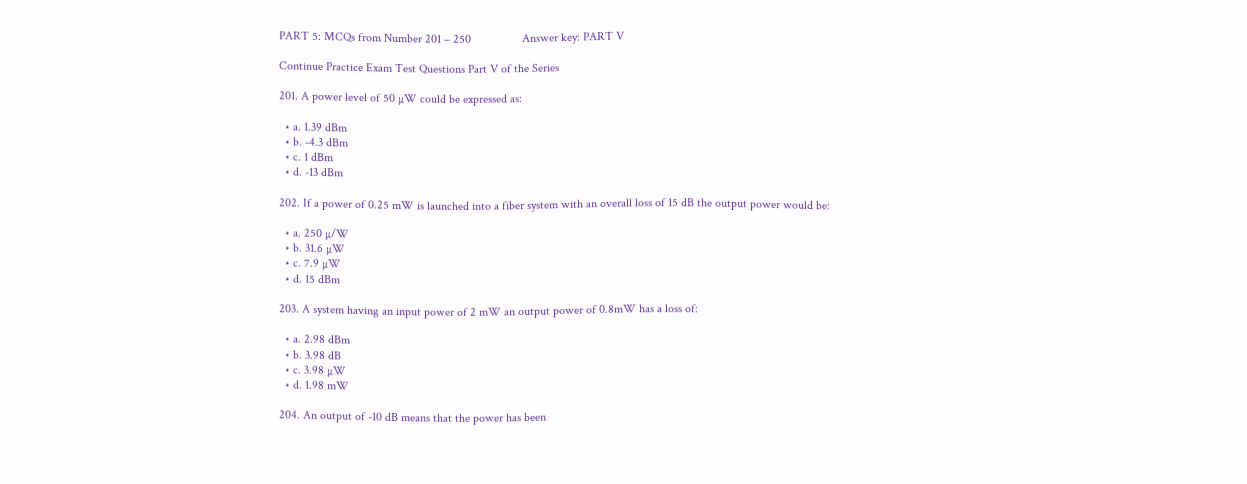PART 5: MCQs from Number 201 – 250                 Answer key: PART V

Continue Practice Exam Test Questions Part V of the Series

201. A power level of 50 µW could be expressed as:

  • a. 1.39 dBm
  • b. -4.3 dBm
  • c. 1 dBm
  • d. -13 dBm

202. If a power of 0.25 mW is launched into a fiber system with an overall loss of 15 dB the output power would be:

  • a. 250 µ/W
  • b. 31.6 µW
  • c. 7.9 µW
  • d. 15 dBm

203. A system having an input power of 2 mW an output power of 0.8mW has a loss of:

  • a. 2.98 dBm
  • b. 3.98 dB
  • c. 3.98 µW
  • d. 1.98 mW

204. An output of -10 dB means that the power has been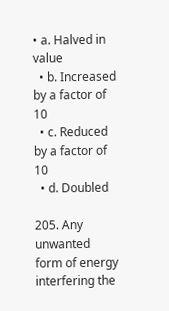• a. Halved in value
  • b. Increased by a factor of 10
  • c. Reduced by a factor of 10
  • d. Doubled

205. Any unwanted form of energy interfering the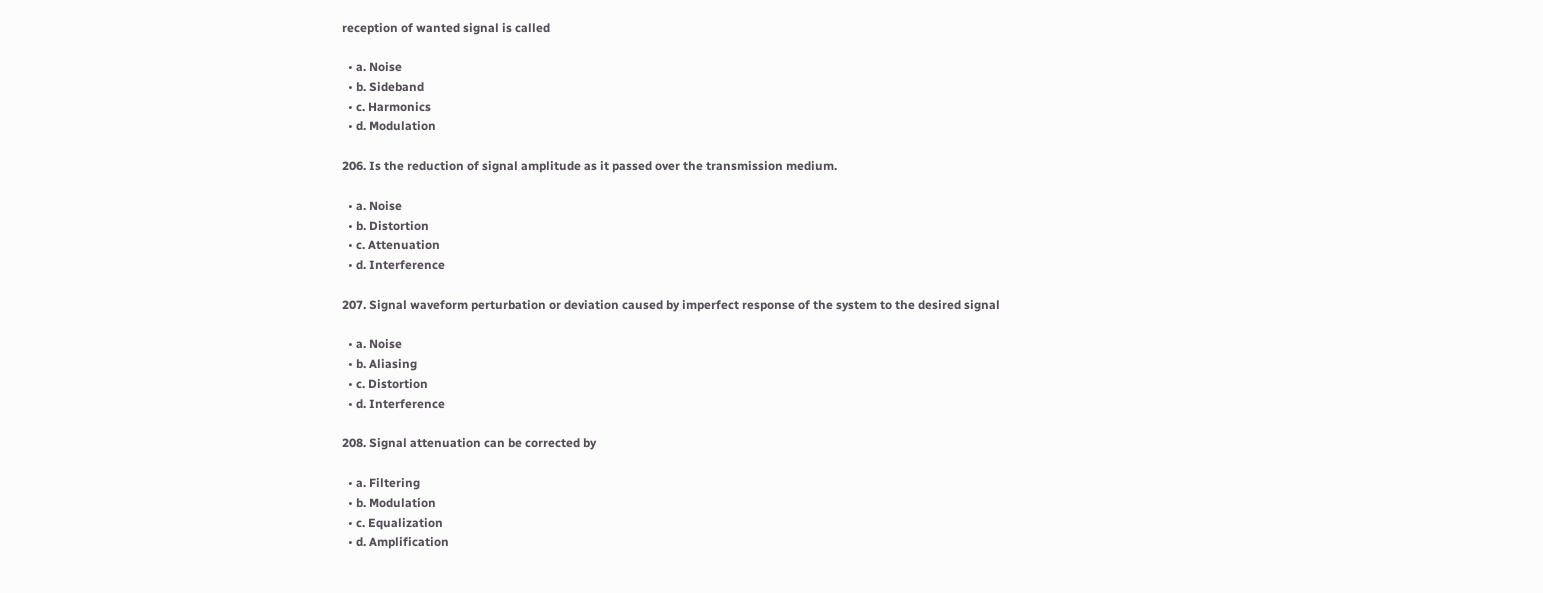reception of wanted signal is called

  • a. Noise
  • b. Sideband
  • c. Harmonics
  • d. Modulation

206. Is the reduction of signal amplitude as it passed over the transmission medium.

  • a. Noise
  • b. Distortion
  • c. Attenuation
  • d. Interference

207. Signal waveform perturbation or deviation caused by imperfect response of the system to the desired signal

  • a. Noise
  • b. Aliasing
  • c. Distortion
  • d. Interference

208. Signal attenuation can be corrected by

  • a. Filtering
  • b. Modulation
  • c. Equalization
  • d. Amplification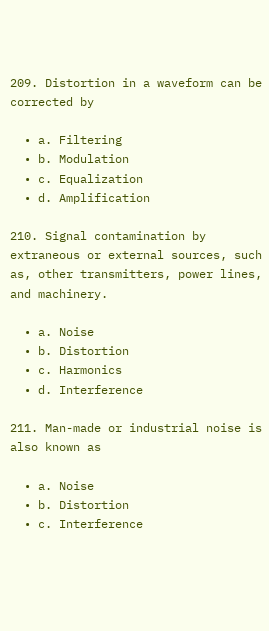209. Distortion in a waveform can be corrected by

  • a. Filtering
  • b. Modulation
  • c. Equalization
  • d. Amplification

210. Signal contamination by extraneous or external sources, such as, other transmitters, power lines, and machinery.

  • a. Noise
  • b. Distortion
  • c. Harmonics
  • d. Interference

211. Man-made or industrial noise is also known as

  • a. Noise
  • b. Distortion
  • c. Interference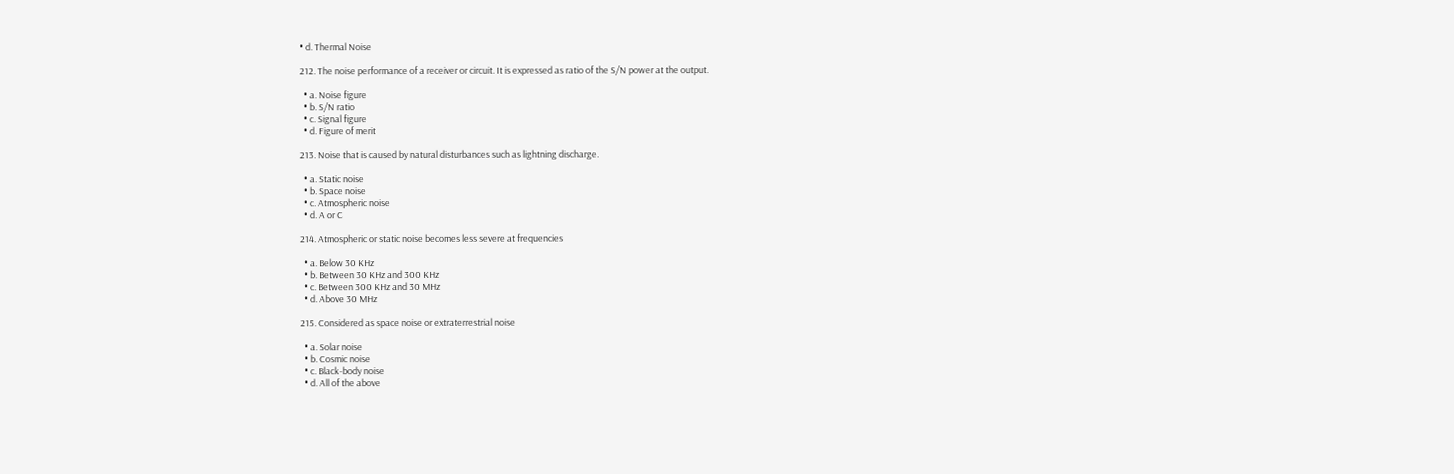• d. Thermal Noise

212. The noise performance of a receiver or circuit. It is expressed as ratio of the S/N power at the output.

  • a. Noise figure
  • b. S/N ratio
  • c. Signal figure
  • d. Figure of merit

213. Noise that is caused by natural disturbances such as lightning discharge.

  • a. Static noise
  • b. Space noise
  • c. Atmospheric noise
  • d. A or C

214. Atmospheric or static noise becomes less severe at frequencies

  • a. Below 30 KHz
  • b. Between 30 KHz and 300 KHz
  • c. Between 300 KHz and 30 MHz
  • d. Above 30 MHz

215. Considered as space noise or extraterrestrial noise

  • a. Solar noise
  • b. Cosmic noise
  • c. Black-body noise
  • d. All of the above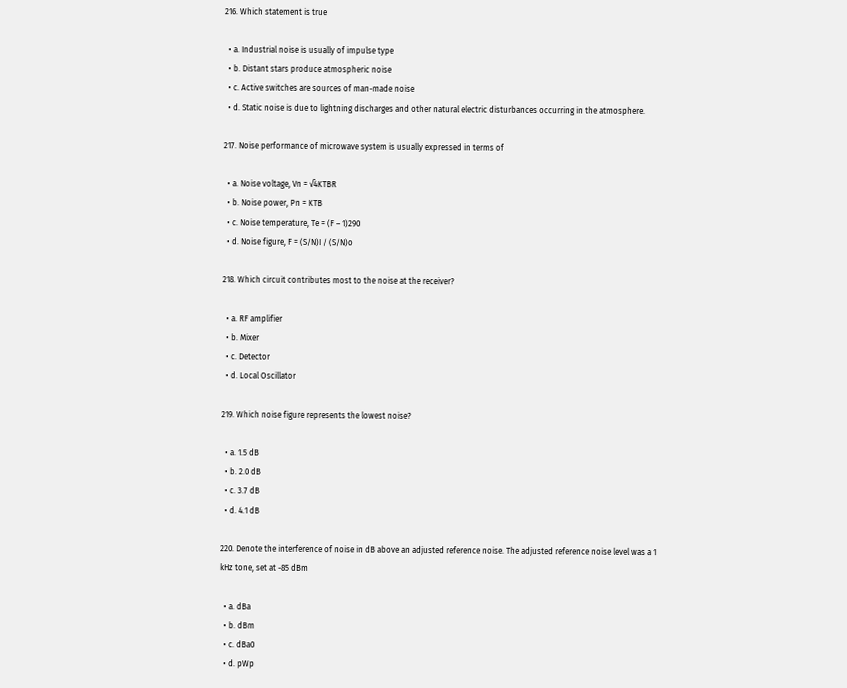216. Which statement is true

  • a. Industrial noise is usually of impulse type
  • b. Distant stars produce atmospheric noise
  • c. Active switches are sources of man-made noise
  • d. Static noise is due to lightning discharges and other natural electric disturbances occurring in the atmosphere.

217. Noise performance of microwave system is usually expressed in terms of

  • a. Noise voltage, Vn = √4KTBR
  • b. Noise power, Pn = KTB
  • c. Noise temperature, Te = (F – 1)290
  • d. Noise figure, F = (S/N)I / (S/N)o

218. Which circuit contributes most to the noise at the receiver?

  • a. RF amplifier
  • b. Mixer
  • c. Detector
  • d. Local Oscillator

219. Which noise figure represents the lowest noise?

  • a. 1.5 dB
  • b. 2.0 dB
  • c. 3.7 dB
  • d. 4.1 dB

220. Denote the interference of noise in dB above an adjusted reference noise. The adjusted reference noise level was a 1 kHz tone, set at -85 dBm

  • a. dBa
  • b. dBm
  • c. dBa0
  • d. pWp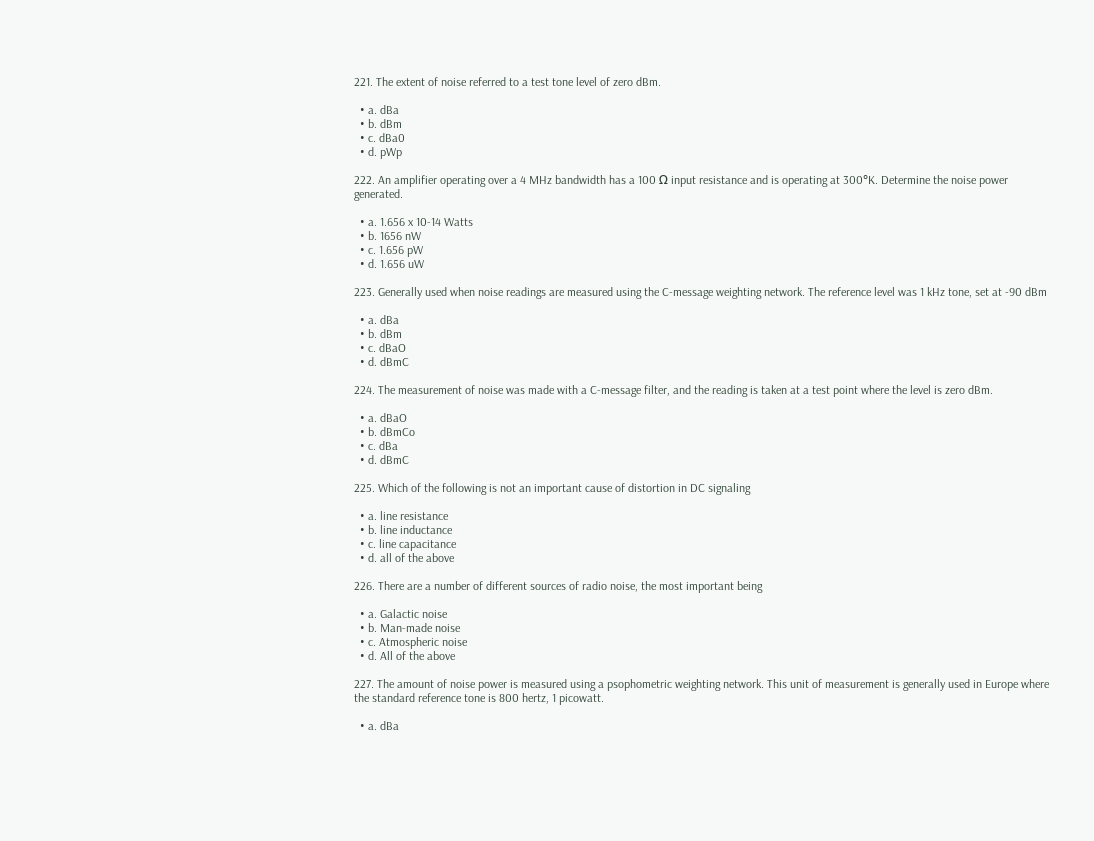221. The extent of noise referred to a test tone level of zero dBm.

  • a. dBa
  • b. dBm
  • c. dBa0
  • d. pWp

222. An amplifier operating over a 4 MHz bandwidth has a 100 Ω input resistance and is operating at 300°K. Determine the noise power generated.

  • a. 1.656 x 10-14 Watts
  • b. 1656 nW
  • c. 1.656 pW
  • d. 1.656 uW

223. Generally used when noise readings are measured using the C-message weighting network. The reference level was 1 kHz tone, set at -90 dBm

  • a. dBa
  • b. dBm
  • c. dBaO
  • d. dBmC

224. The measurement of noise was made with a C-message filter, and the reading is taken at a test point where the level is zero dBm.

  • a. dBaO
  • b. dBmCo
  • c. dBa
  • d. dBmC

225. Which of the following is not an important cause of distortion in DC signaling

  • a. line resistance
  • b. line inductance
  • c. line capacitance
  • d. all of the above

226. There are a number of different sources of radio noise, the most important being

  • a. Galactic noise
  • b. Man-made noise
  • c. Atmospheric noise
  • d. All of the above

227. The amount of noise power is measured using a psophometric weighting network. This unit of measurement is generally used in Europe where the standard reference tone is 800 hertz, 1 picowatt.

  • a. dBa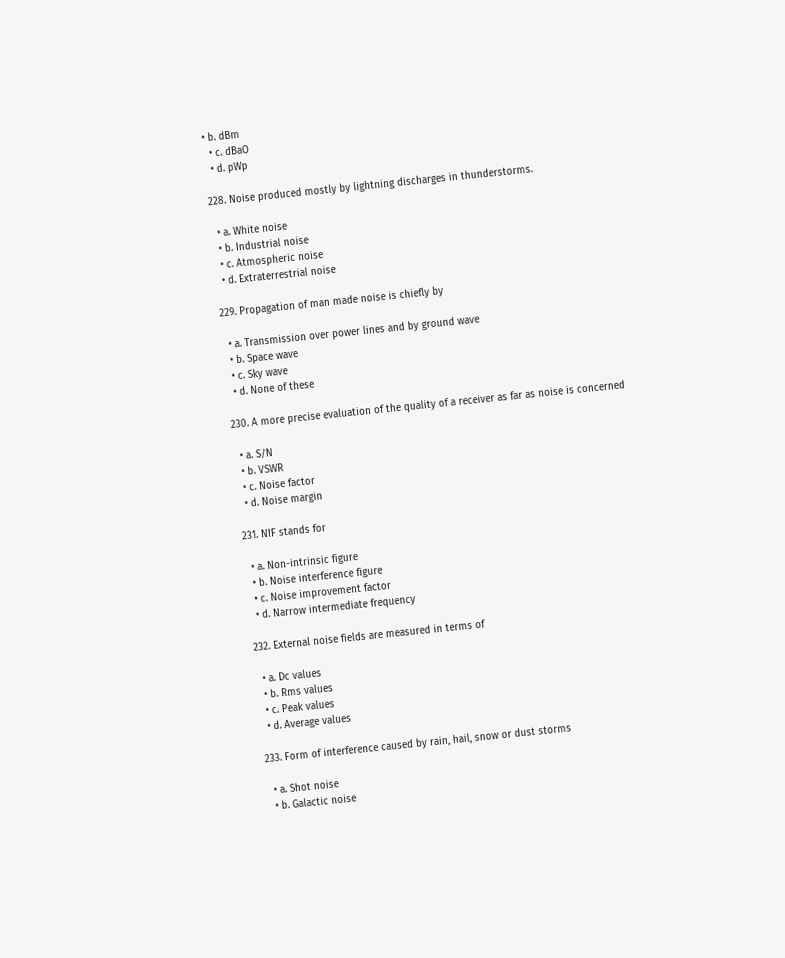• b. dBm
  • c. dBaO
  • d. pWp

228. Noise produced mostly by lightning discharges in thunderstorms.

  • a. White noise
  • b. Industrial noise
  • c. Atmospheric noise
  • d. Extraterrestrial noise

229. Propagation of man made noise is chiefly by

  • a. Transmission over power lines and by ground wave
  • b. Space wave
  • c. Sky wave
  • d. None of these

230. A more precise evaluation of the quality of a receiver as far as noise is concerned

  • a. S/N
  • b. VSWR
  • c. Noise factor
  • d. Noise margin

231. NIF stands for

  • a. Non-intrinsic figure
  • b. Noise interference figure
  • c. Noise improvement factor
  • d. Narrow intermediate frequency

232. External noise fields are measured in terms of

  • a. Dc values
  • b. Rms values
  • c. Peak values
  • d. Average values

233. Form of interference caused by rain, hail, snow or dust storms

  • a. Shot noise
  • b. Galactic noise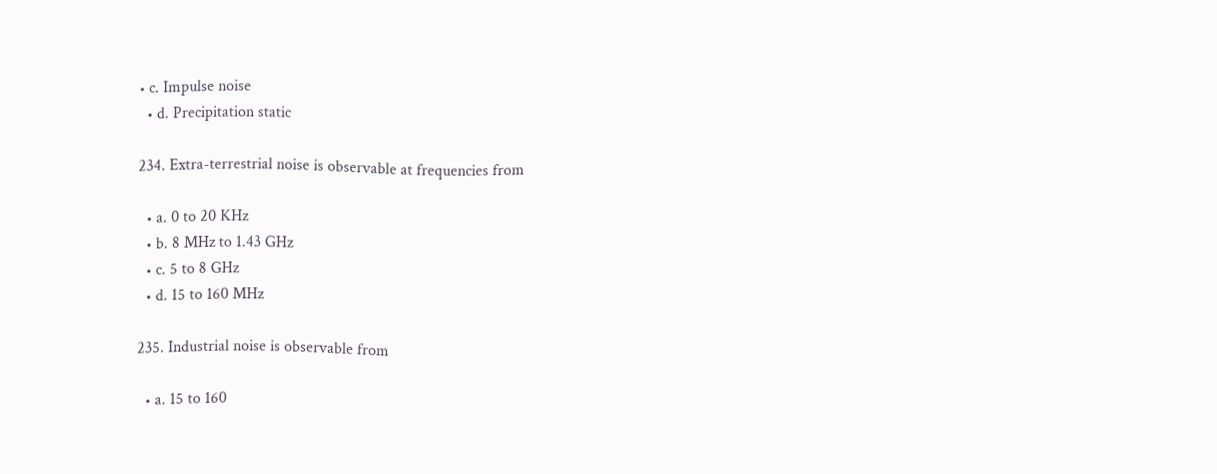• c. Impulse noise
  • d. Precipitation static

234. Extra-terrestrial noise is observable at frequencies from

  • a. 0 to 20 KHz
  • b. 8 MHz to 1.43 GHz
  • c. 5 to 8 GHz
  • d. 15 to 160 MHz

235. Industrial noise is observable from

  • a. 15 to 160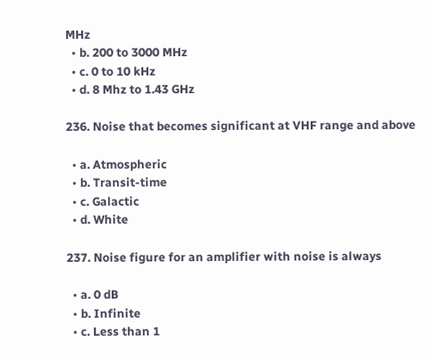MHz
  • b. 200 to 3000 MHz
  • c. 0 to 10 kHz
  • d. 8 Mhz to 1.43 GHz

236. Noise that becomes significant at VHF range and above

  • a. Atmospheric
  • b. Transit-time
  • c. Galactic
  • d. White

237. Noise figure for an amplifier with noise is always

  • a. 0 dB
  • b. Infinite
  • c. Less than 1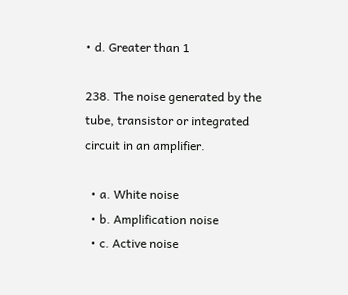• d. Greater than 1

238. The noise generated by the tube, transistor or integrated circuit in an amplifier.

  • a. White noise
  • b. Amplification noise
  • c. Active noise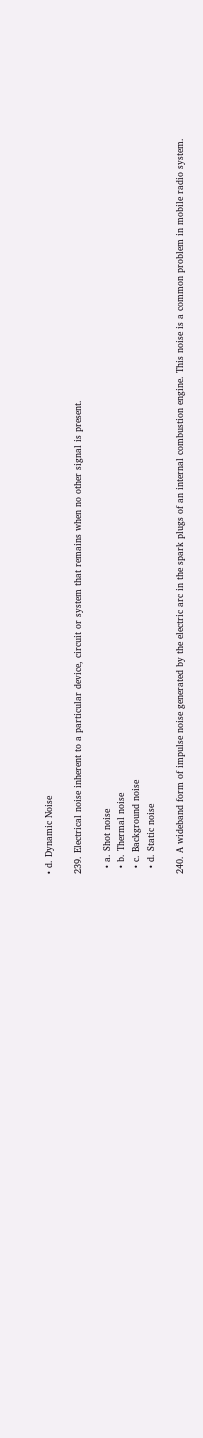• d. Dynamic Noise

239. Electrical noise inherent to a particular device, circuit or system that remains when no other signal is present.

  • a. Shot noise
  • b. Thermal noise
  • c. Background noise
  • d. Static noise

240. A wideband form of impulse noise generated by the electric arc in the spark plugs of an internal combustion engine. This noise is a common problem in mobile radio system.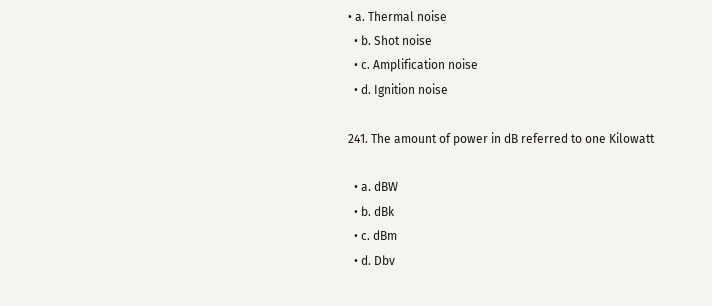• a. Thermal noise
  • b. Shot noise
  • c. Amplification noise
  • d. Ignition noise

241. The amount of power in dB referred to one Kilowatt

  • a. dBW
  • b. dBk
  • c. dBm
  • d. Dbv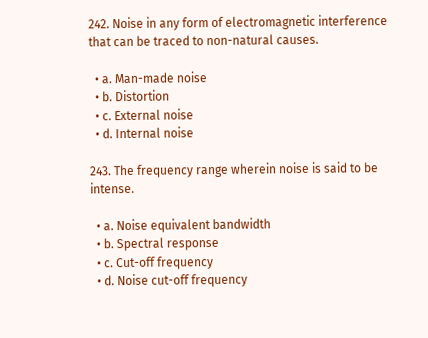242. Noise in any form of electromagnetic interference that can be traced to non-natural causes.

  • a. Man-made noise
  • b. Distortion
  • c. External noise
  • d. Internal noise

243. The frequency range wherein noise is said to be intense.

  • a. Noise equivalent bandwidth
  • b. Spectral response
  • c. Cut-off frequency
  • d. Noise cut-off frequency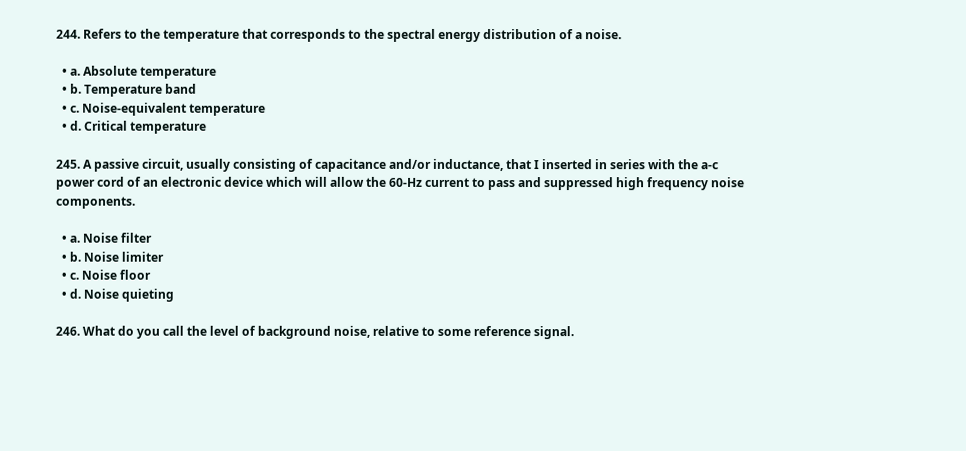244. Refers to the temperature that corresponds to the spectral energy distribution of a noise.

  • a. Absolute temperature
  • b. Temperature band
  • c. Noise-equivalent temperature
  • d. Critical temperature

245. A passive circuit, usually consisting of capacitance and/or inductance, that I inserted in series with the a-c power cord of an electronic device which will allow the 60-Hz current to pass and suppressed high frequency noise components.

  • a. Noise filter
  • b. Noise limiter
  • c. Noise floor
  • d. Noise quieting

246. What do you call the level of background noise, relative to some reference signal.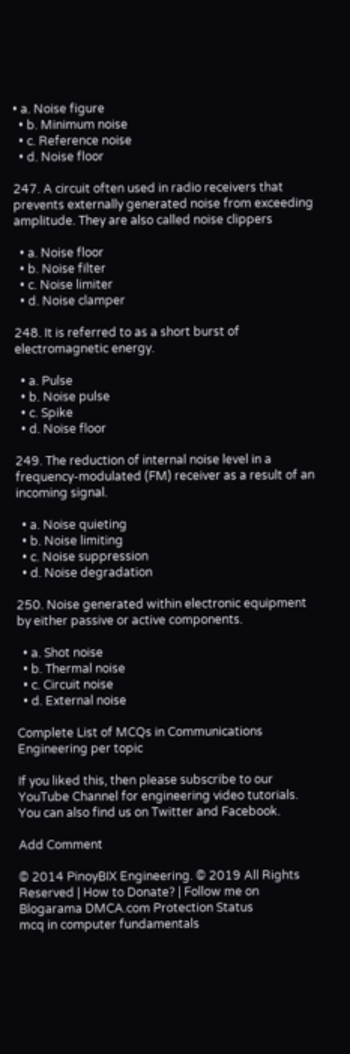• a. Noise figure
  • b. Minimum noise
  • c. Reference noise
  • d. Noise floor

247. A circuit often used in radio receivers that prevents externally generated noise from exceeding amplitude. They are also called noise clippers

  • a. Noise floor
  • b. Noise filter
  • c. Noise limiter
  • d. Noise clamper

248. It is referred to as a short burst of electromagnetic energy.

  • a. Pulse
  • b. Noise pulse
  • c. Spike
  • d. Noise floor

249. The reduction of internal noise level in a frequency-modulated (FM) receiver as a result of an incoming signal.

  • a. Noise quieting
  • b. Noise limiting
  • c. Noise suppression
  • d. Noise degradation

250. Noise generated within electronic equipment by either passive or active components.

  • a. Shot noise
  • b. Thermal noise
  • c. Circuit noise
  • d. External noise

Complete List of MCQs in Communications Engineering per topic

If you liked this, then please subscribe to our YouTube Channel for engineering video tutorials. You can also find us on Twitter and Facebook.

Add Comment

© 2014 PinoyBIX Engineering. © 2019 All Rights Reserved | How to Donate? | Follow me on Blogarama DMCA.com Protection Status
mcq in computer fundamentals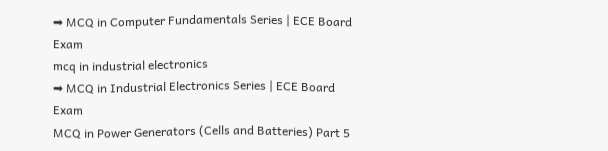➡ MCQ in Computer Fundamentals Series | ECE Board Exam
mcq in industrial electronics
➡ MCQ in Industrial Electronics Series | ECE Board Exam
MCQ in Power Generators (Cells and Batteries) Part 5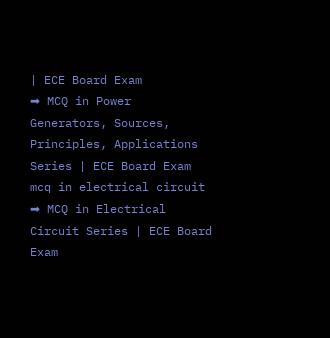| ECE Board Exam
➡ MCQ in Power Generators, Sources, Principles, Applications Series | ECE Board Exam
mcq in electrical circuit
➡ MCQ in Electrical Circuit Series | ECE Board Exam